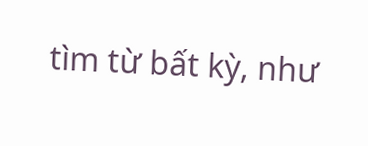tìm từ bất kỳ, như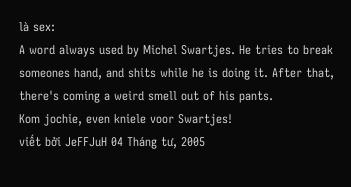là sex:
A word always used by Michel Swartjes. He tries to break someones hand, and shits while he is doing it. After that, there's coming a weird smell out of his pants.
Kom jochie, even kniele voor Swartjes!
viết bởi JeFFJuH 04 Tháng tư, 2005